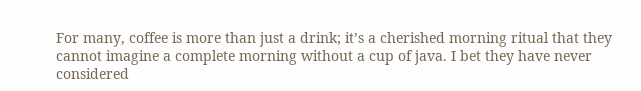For many, coffee is more than just a drink; it’s a cherished morning ritual that they cannot imagine a complete morning without a cup of java. I bet they have never considered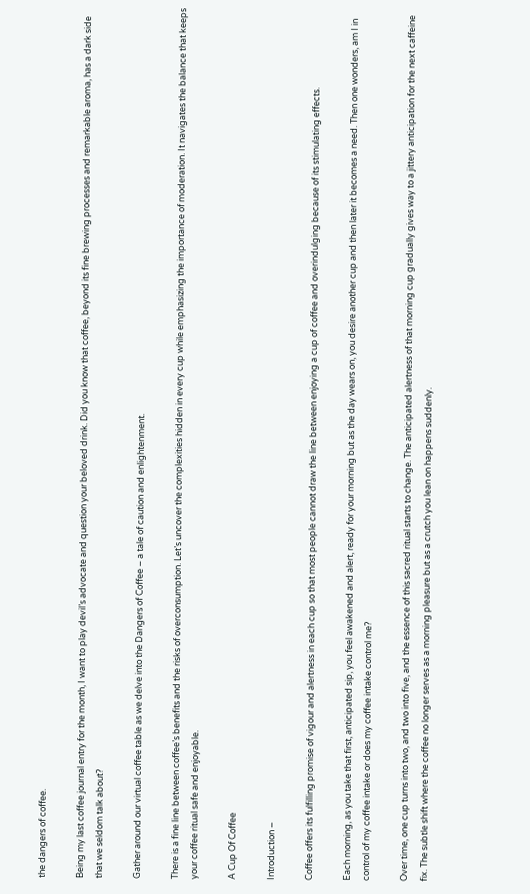the dangers of coffee.

Being my last coffee journal entry for the month, I want to play devil’s advocate and question your beloved drink. Did you know that coffee, beyond its fine brewing processes and remarkable aroma, has a dark side that we seldom talk about?

Gather around our virtual coffee table as we delve into the Dangers of Coffee – a tale of caution and enlightenment.

There is a fine line between coffee’s benefits and the risks of overconsumption. Let’s uncover the complexities hidden in every cup while emphasizing the importance of moderation. It navigates the balance that keeps your coffee ritual safe and enjoyable.

A Cup Of Coffee

Introduction –

Coffee offers its fulfilling promise of vigour and alertness in each cup so that most people cannot draw the line between enjoying a cup of coffee and overindulging because of its stimulating effects.

Each morning, as you take that first, anticipated sip, you feel awakened and alert, ready for your morning but as the day wears on, you desire another cup and then later it becomes a need. Then one wonders, am I in control of my coffee intake or does my coffee intake control me?

Over time, one cup turns into two, and two into five, and the essence of this sacred ritual starts to change. The anticipated alertness of that morning cup gradually gives way to a jittery anticipation for the next caffeine fix. The subtle shift where the coffee no longer serves as a morning pleasure but as a crutch you lean on happens suddenly.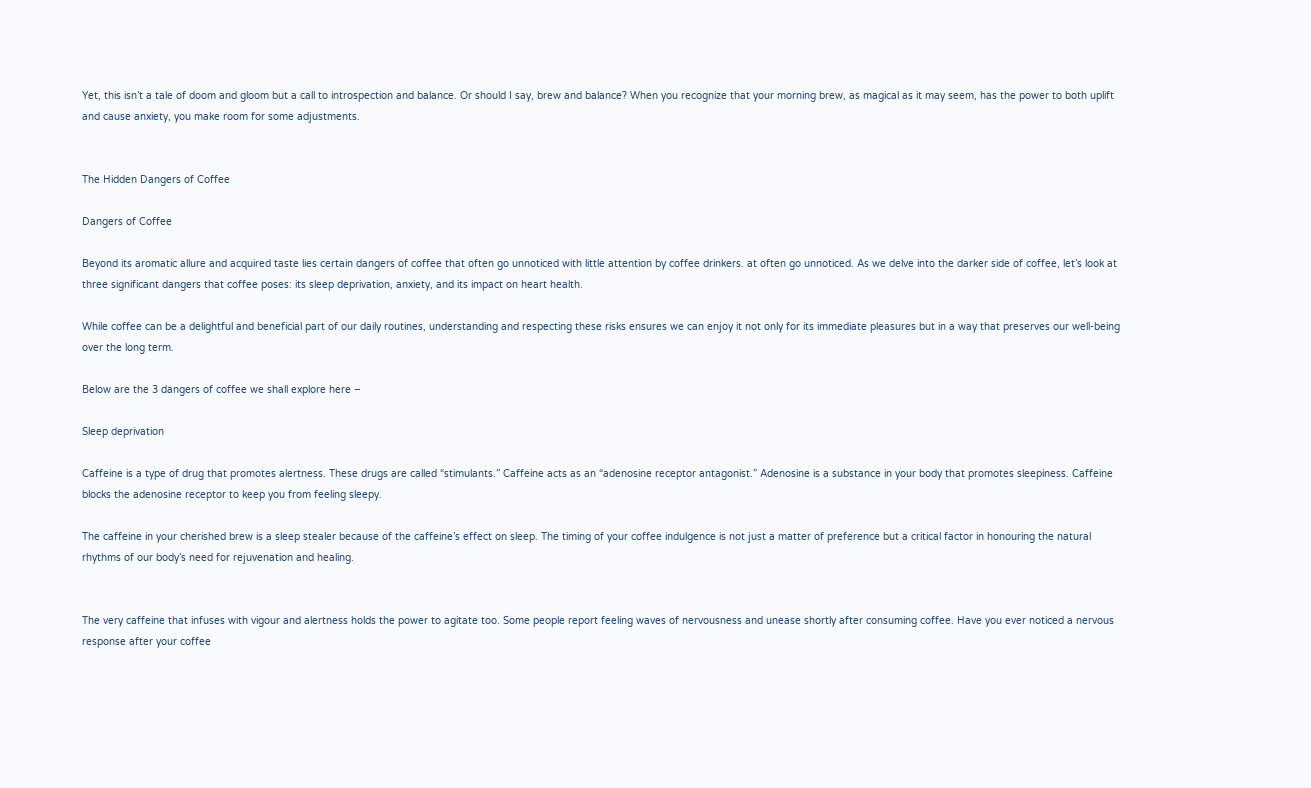Yet, this isn’t a tale of doom and gloom but a call to introspection and balance. Or should I say, brew and balance? When you recognize that your morning brew, as magical as it may seem, has the power to both uplift and cause anxiety, you make room for some adjustments.


The Hidden Dangers of Coffee

Dangers of Coffee

Beyond its aromatic allure and acquired taste lies certain dangers of coffee that often go unnoticed with little attention by coffee drinkers. at often go unnoticed. As we delve into the darker side of coffee, let’s look at three significant dangers that coffee poses: its sleep deprivation, anxiety, and its impact on heart health.

While coffee can be a delightful and beneficial part of our daily routines, understanding and respecting these risks ensures we can enjoy it not only for its immediate pleasures but in a way that preserves our well-being over the long term.

Below are the 3 dangers of coffee we shall explore here –

Sleep deprivation

Caffeine is a type of drug that promotes alertness. These drugs are called “stimulants.” Caffeine acts as an “adenosine receptor antagonist.” Adenosine is a substance in your body that promotes sleepiness. Caffeine blocks the adenosine receptor to keep you from feeling sleepy.

The caffeine in your cherished brew is a sleep stealer because of the caffeine’s effect on sleep. The timing of your coffee indulgence is not just a matter of preference but a critical factor in honouring the natural rhythms of our body’s need for rejuvenation and healing.


The very caffeine that infuses with vigour and alertness holds the power to agitate too. Some people report feeling waves of nervousness and unease shortly after consuming coffee. Have you ever noticed a nervous response after your coffee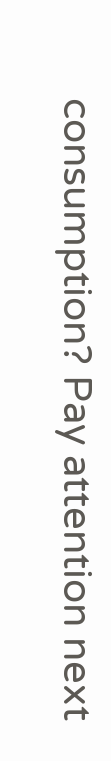consumption? Pay attention next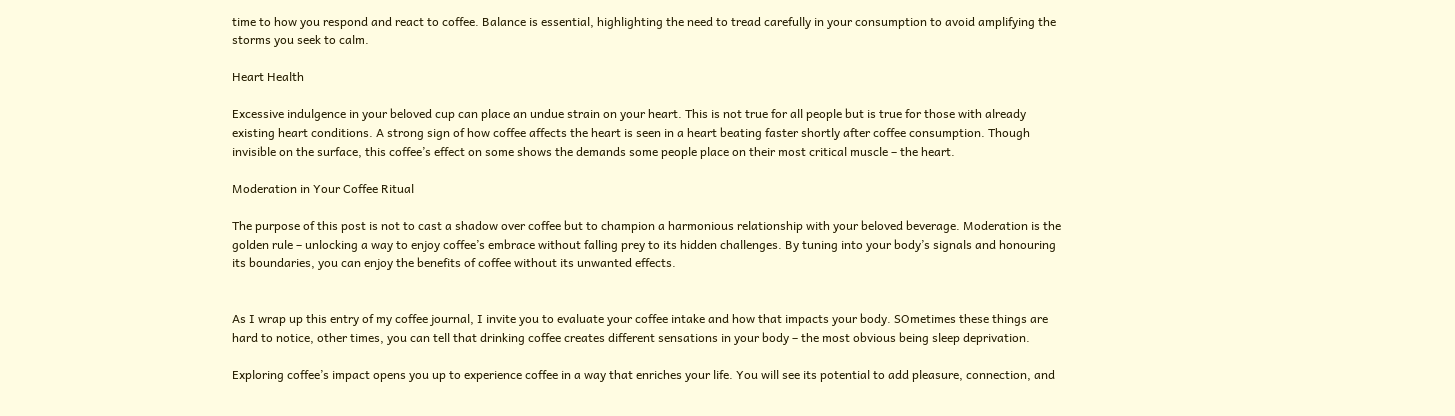time to how you respond and react to coffee. Balance is essential, highlighting the need to tread carefully in your consumption to avoid amplifying the storms you seek to calm.

Heart Health

Excessive indulgence in your beloved cup can place an undue strain on your heart. This is not true for all people but is true for those with already existing heart conditions. A strong sign of how coffee affects the heart is seen in a heart beating faster shortly after coffee consumption. Though invisible on the surface, this coffee’s effect on some shows the demands some people place on their most critical muscle – the heart.

Moderation in Your Coffee Ritual

The purpose of this post is not to cast a shadow over coffee but to champion a harmonious relationship with your beloved beverage. Moderation is the golden rule – unlocking a way to enjoy coffee’s embrace without falling prey to its hidden challenges. By tuning into your body’s signals and honouring its boundaries, you can enjoy the benefits of coffee without its unwanted effects.


As I wrap up this entry of my coffee journal, I invite you to evaluate your coffee intake and how that impacts your body. SOmetimes these things are hard to notice, other times, you can tell that drinking coffee creates different sensations in your body – the most obvious being sleep deprivation.

Exploring coffee’s impact opens you up to experience coffee in a way that enriches your life. You will see its potential to add pleasure, connection, and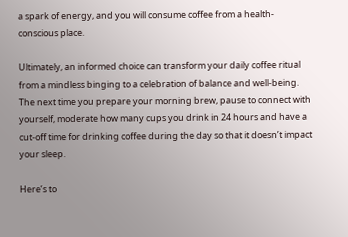a spark of energy, and you will consume coffee from a health-conscious place.

Ultimately, an informed choice can transform your daily coffee ritual from a mindless binging to a celebration of balance and well-being. The next time you prepare your morning brew, pause to connect with yourself, moderate how many cups you drink in 24 hours and have a cut-off time for drinking coffee during the day so that it doesn’t impact your sleep.

Here’s to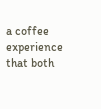a coffee experience that both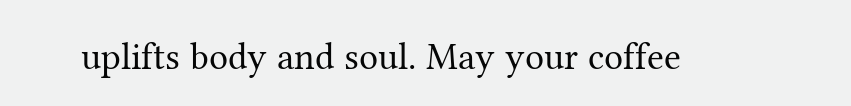uplifts body and soul. May your coffee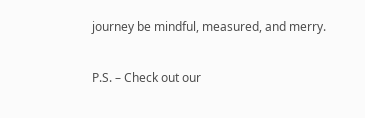journey be mindful, measured, and merry.

P.S. – Check out our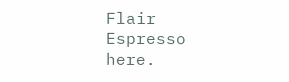Flair Espresso here.